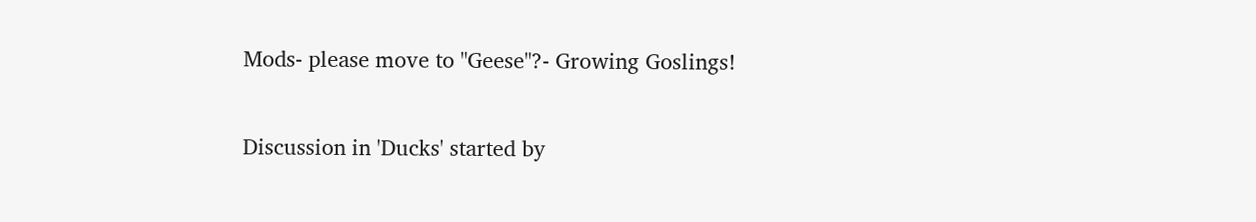Mods- please move to "Geese"?- Growing Goslings!

Discussion in 'Ducks' started by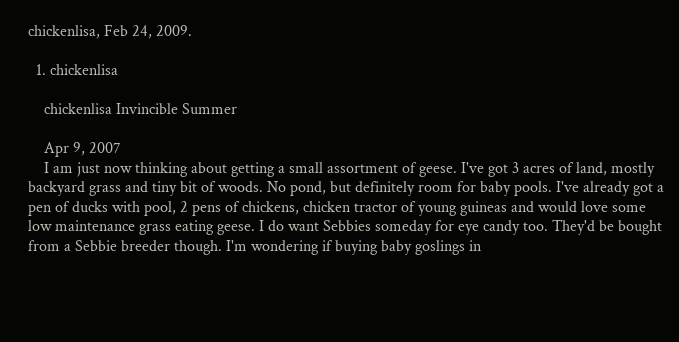chickenlisa, Feb 24, 2009.

  1. chickenlisa

    chickenlisa Invincible Summer

    Apr 9, 2007
    I am just now thinking about getting a small assortment of geese. I've got 3 acres of land, mostly backyard grass and tiny bit of woods. No pond, but definitely room for baby pools. I've already got a pen of ducks with pool, 2 pens of chickens, chicken tractor of young guineas and would love some low maintenance grass eating geese. I do want Sebbies someday for eye candy too. They'd be bought from a Sebbie breeder though. I'm wondering if buying baby goslings in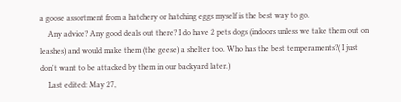a goose assortment from a hatchery or hatching eggs myself is the best way to go.
    Any advice? Any good deals out there? I do have 2 pets dogs (indoors unless we take them out on leashes) and would make them (the geese) a shelter too. Who has the best temperaments?( I just don't want to be attacked by them in our backyard later.)
    Last edited: May 27,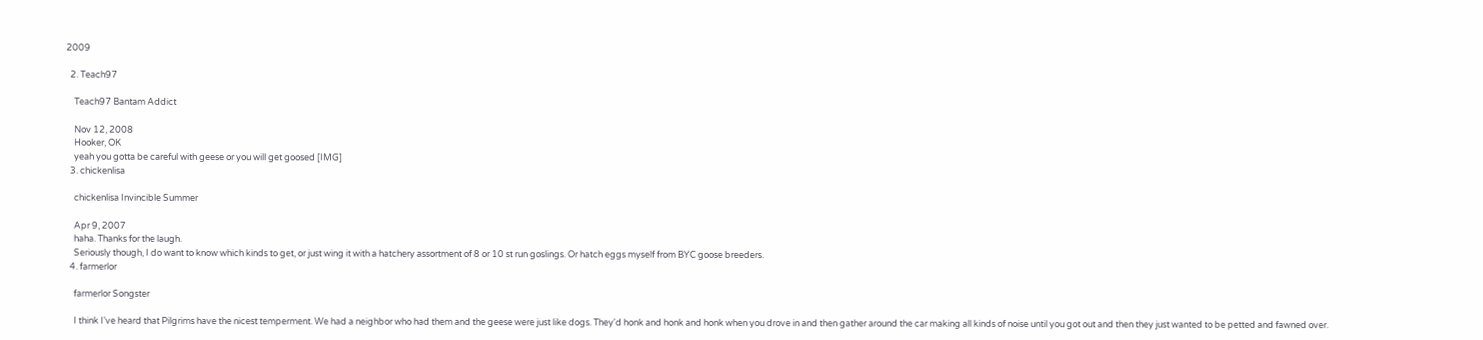2009

  2. Teach97

    Teach97 Bantam Addict

    Nov 12, 2008
    Hooker, OK
    yeah you gotta be careful with geese or you will get goosed [IMG]
  3. chickenlisa

    chickenlisa Invincible Summer

    Apr 9, 2007
    haha. Thanks for the laugh.
    Seriously though, I do want to know which kinds to get, or just wing it with a hatchery assortment of 8 or 10 st run goslings. Or hatch eggs myself from BYC goose breeders.
  4. farmerlor

    farmerlor Songster

    I think I've heard that Pilgrims have the nicest temperment. We had a neighbor who had them and the geese were just like dogs. They'd honk and honk and honk when you drove in and then gather around the car making all kinds of noise until you got out and then they just wanted to be petted and fawned over.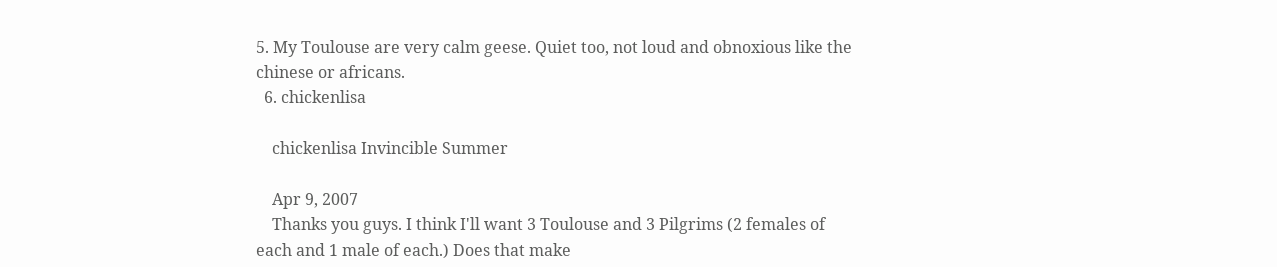5. My Toulouse are very calm geese. Quiet too, not loud and obnoxious like the chinese or africans.
  6. chickenlisa

    chickenlisa Invincible Summer

    Apr 9, 2007
    Thanks you guys. I think I'll want 3 Toulouse and 3 Pilgrims (2 females of each and 1 male of each.) Does that make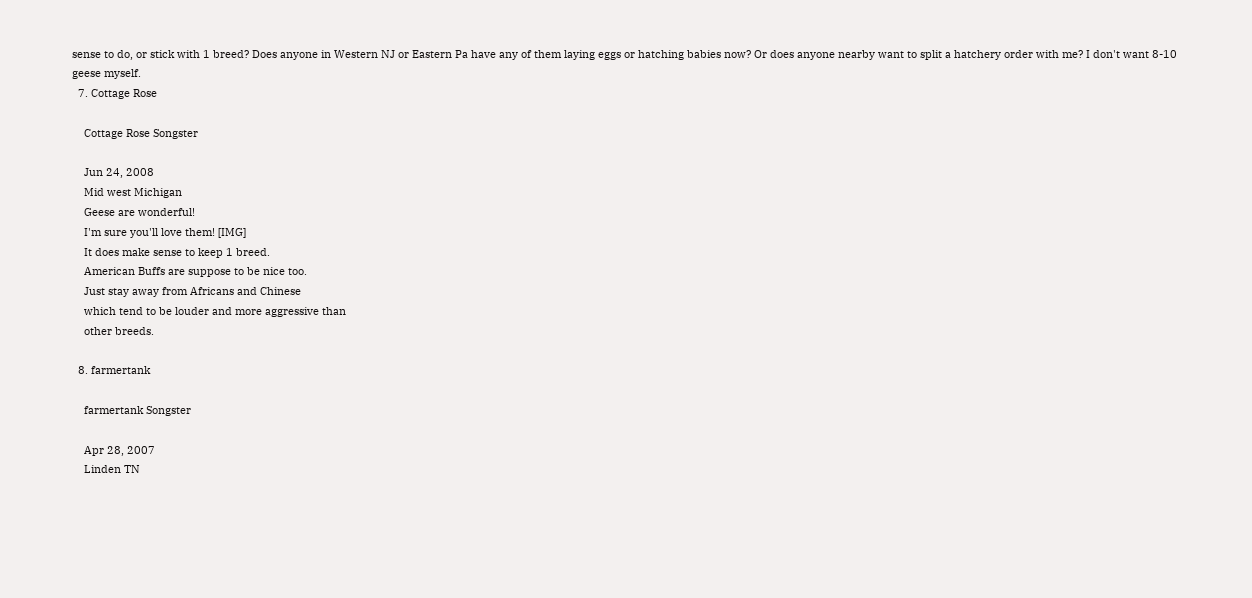sense to do, or stick with 1 breed? Does anyone in Western NJ or Eastern Pa have any of them laying eggs or hatching babies now? Or does anyone nearby want to split a hatchery order with me? I don't want 8-10 geese myself.
  7. Cottage Rose

    Cottage Rose Songster

    Jun 24, 2008
    Mid west Michigan
    Geese are wonderful!
    I'm sure you'll love them! [IMG]
    It does make sense to keep 1 breed.
    American Buffs are suppose to be nice too.
    Just stay away from Africans and Chinese
    which tend to be louder and more aggressive than
    other breeds.

  8. farmertank

    farmertank Songster

    Apr 28, 2007
    Linden TN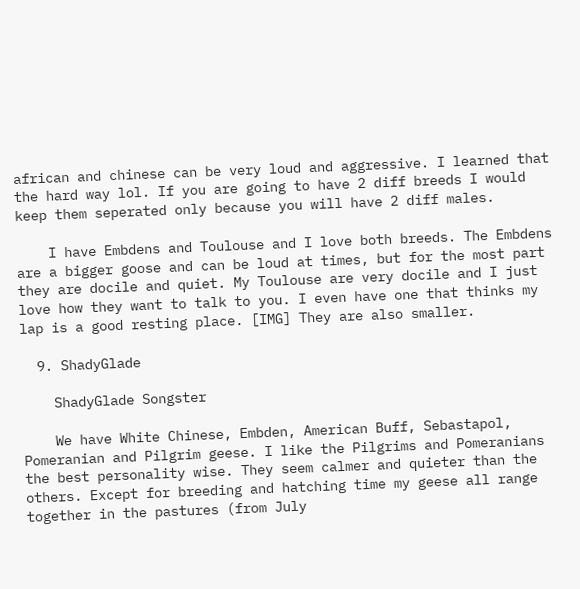african and chinese can be very loud and aggressive. I learned that the hard way lol. If you are going to have 2 diff breeds I would keep them seperated only because you will have 2 diff males.

    I have Embdens and Toulouse and I love both breeds. The Embdens are a bigger goose and can be loud at times, but for the most part they are docile and quiet. My Toulouse are very docile and I just love how they want to talk to you. I even have one that thinks my lap is a good resting place. [IMG] They are also smaller.

  9. ShadyGlade

    ShadyGlade Songster

    We have White Chinese, Embden, American Buff, Sebastapol, Pomeranian and Pilgrim geese. I like the Pilgrims and Pomeranians the best personality wise. They seem calmer and quieter than the others. Except for breeding and hatching time my geese all range together in the pastures (from July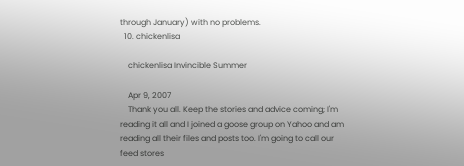through January) with no problems.
  10. chickenlisa

    chickenlisa Invincible Summer

    Apr 9, 2007
    Thank you all. Keep the stories and advice coming; I'm reading it all and I joined a goose group on Yahoo and am reading all their files and posts too. I'm going to call our feed stores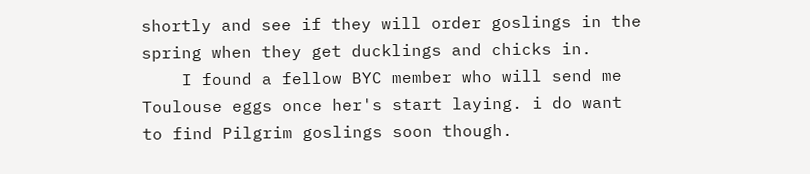shortly and see if they will order goslings in the spring when they get ducklings and chicks in.
    I found a fellow BYC member who will send me Toulouse eggs once her's start laying. i do want to find Pilgrim goslings soon though.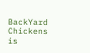BackYard Chickens is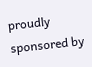proudly sponsored by